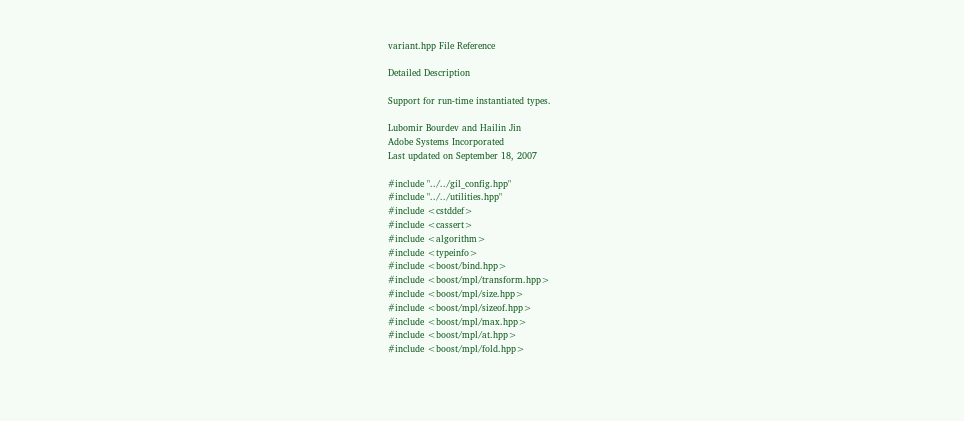variant.hpp File Reference

Detailed Description

Support for run-time instantiated types.

Lubomir Bourdev and Hailin Jin
Adobe Systems Incorporated
Last updated on September 18, 2007

#include "../../gil_config.hpp"
#include "../../utilities.hpp"
#include <cstddef>
#include <cassert>
#include <algorithm>
#include <typeinfo>
#include <boost/bind.hpp>
#include <boost/mpl/transform.hpp>
#include <boost/mpl/size.hpp>
#include <boost/mpl/sizeof.hpp>
#include <boost/mpl/max.hpp>
#include <boost/mpl/at.hpp>
#include <boost/mpl/fold.hpp>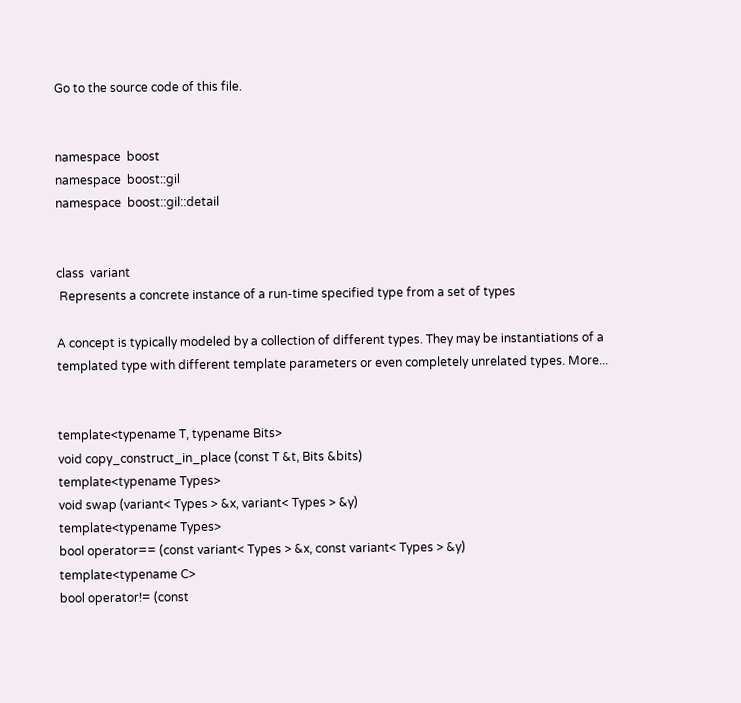Go to the source code of this file.


namespace  boost
namespace  boost::gil
namespace  boost::gil::detail


class  variant
 Represents a concrete instance of a run-time specified type from a set of types

A concept is typically modeled by a collection of different types. They may be instantiations of a templated type with different template parameters or even completely unrelated types. More...


template<typename T, typename Bits>
void copy_construct_in_place (const T &t, Bits &bits)
template<typename Types>
void swap (variant< Types > &x, variant< Types > &y)
template<typename Types>
bool operator== (const variant< Types > &x, const variant< Types > &y)
template<typename C>
bool operator!= (const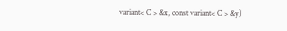variant< C > &x, const variant< C > &y)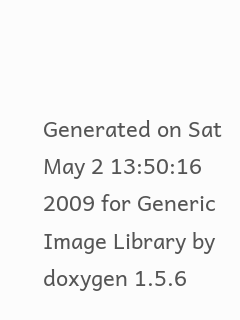Generated on Sat May 2 13:50:16 2009 for Generic Image Library by  doxygen 1.5.6